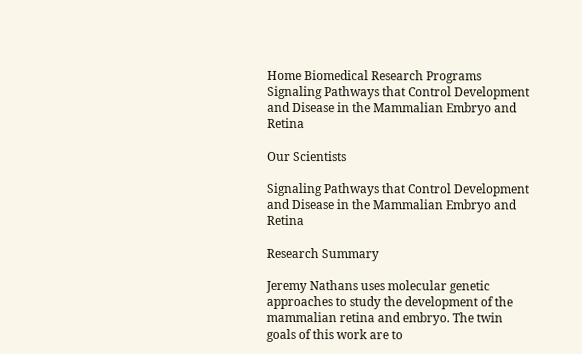Home Biomedical Research Programs Signaling Pathways that Control Development and Disease in the Mammalian Embryo and Retina

Our Scientists

Signaling Pathways that Control Development and Disease in the Mammalian Embryo and Retina

Research Summary

Jeremy Nathans uses molecular genetic approaches to study the development of the mammalian retina and embryo. The twin goals of this work are to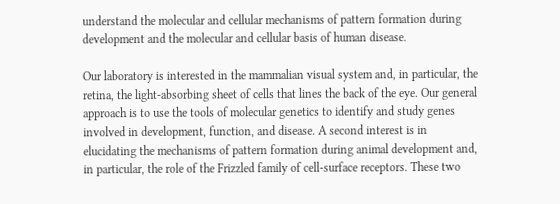understand the molecular and cellular mechanisms of pattern formation during development and the molecular and cellular basis of human disease.

Our laboratory is interested in the mammalian visual system and, in particular, the retina, the light-absorbing sheet of cells that lines the back of the eye. Our general approach is to use the tools of molecular genetics to identify and study genes involved in development, function, and disease. A second interest is in elucidating the mechanisms of pattern formation during animal development and, in particular, the role of the Frizzled family of cell-surface receptors. These two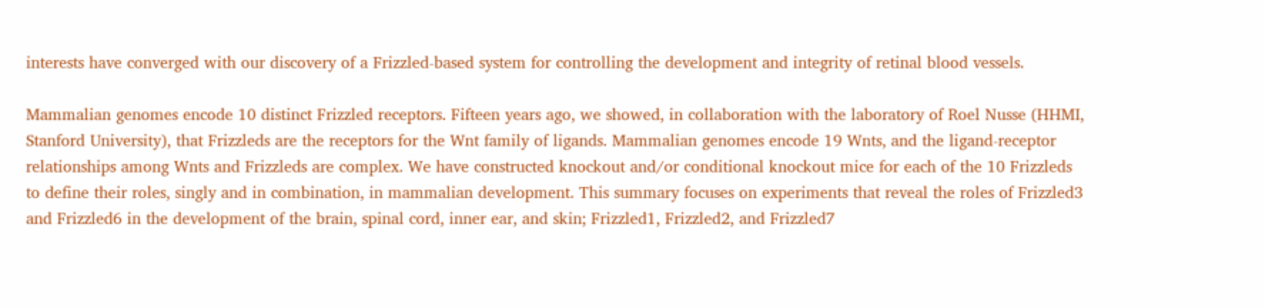interests have converged with our discovery of a Frizzled-based system for controlling the development and integrity of retinal blood vessels.

Mammalian genomes encode 10 distinct Frizzled receptors. Fifteen years ago, we showed, in collaboration with the laboratory of Roel Nusse (HHMI, Stanford University), that Frizzleds are the receptors for the Wnt family of ligands. Mammalian genomes encode 19 Wnts, and the ligand-receptor relationships among Wnts and Frizzleds are complex. We have constructed knockout and/or conditional knockout mice for each of the 10 Frizzleds to define their roles, singly and in combination, in mammalian development. This summary focuses on experiments that reveal the roles of Frizzled3 and Frizzled6 in the development of the brain, spinal cord, inner ear, and skin; Frizzled1, Frizzled2, and Frizzled7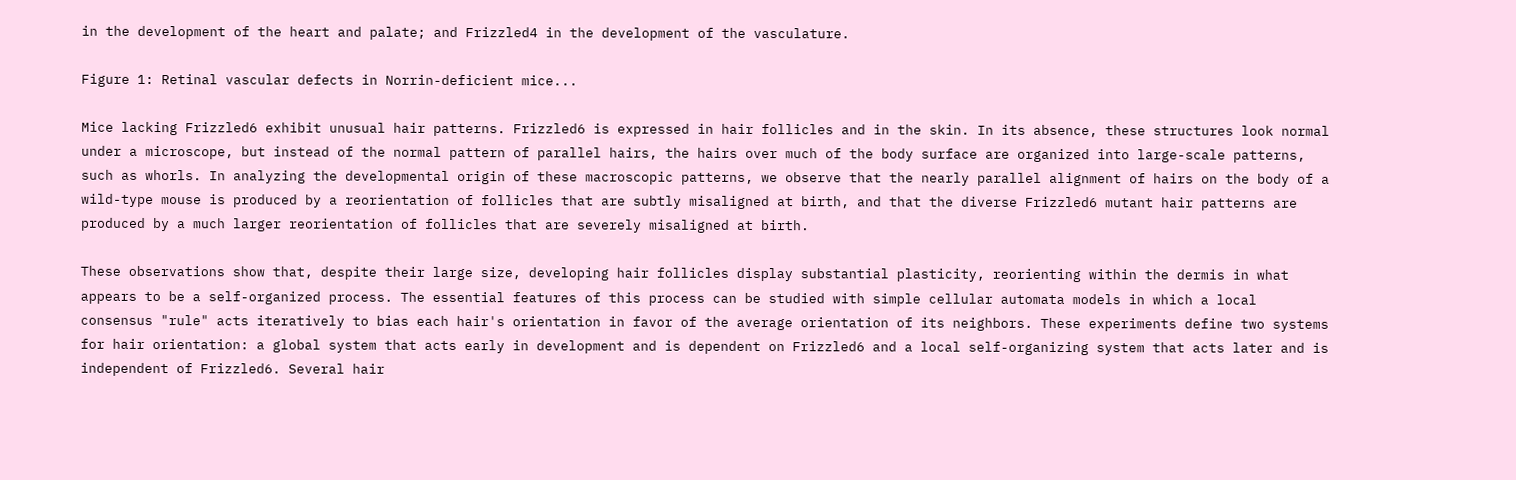in the development of the heart and palate; and Frizzled4 in the development of the vasculature.

Figure 1: Retinal vascular defects in Norrin-deficient mice...

Mice lacking Frizzled6 exhibit unusual hair patterns. Frizzled6 is expressed in hair follicles and in the skin. In its absence, these structures look normal under a microscope, but instead of the normal pattern of parallel hairs, the hairs over much of the body surface are organized into large-scale patterns, such as whorls. In analyzing the developmental origin of these macroscopic patterns, we observe that the nearly parallel alignment of hairs on the body of a wild-type mouse is produced by a reorientation of follicles that are subtly misaligned at birth, and that the diverse Frizzled6 mutant hair patterns are produced by a much larger reorientation of follicles that are severely misaligned at birth.

These observations show that, despite their large size, developing hair follicles display substantial plasticity, reorienting within the dermis in what appears to be a self-organized process. The essential features of this process can be studied with simple cellular automata models in which a local consensus "rule" acts iteratively to bias each hair's orientation in favor of the average orientation of its neighbors. These experiments define two systems for hair orientation: a global system that acts early in development and is dependent on Frizzled6 and a local self-organizing system that acts later and is independent of Frizzled6. Several hair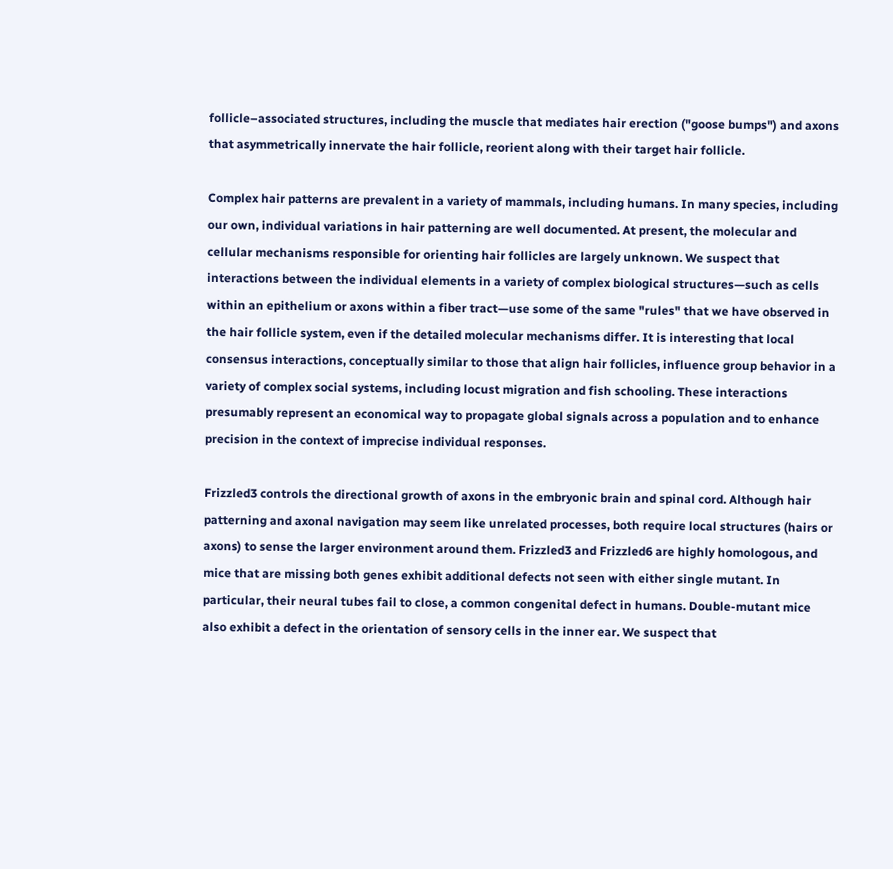follicle–associated structures, including the muscle that mediates hair erection ("goose bumps") and axons that asymmetrically innervate the hair follicle, reorient along with their target hair follicle.

Complex hair patterns are prevalent in a variety of mammals, including humans. In many species, including our own, individual variations in hair patterning are well documented. At present, the molecular and cellular mechanisms responsible for orienting hair follicles are largely unknown. We suspect that interactions between the individual elements in a variety of complex biological structures—such as cells within an epithelium or axons within a fiber tract—use some of the same "rules" that we have observed in the hair follicle system, even if the detailed molecular mechanisms differ. It is interesting that local consensus interactions, conceptually similar to those that align hair follicles, influence group behavior in a variety of complex social systems, including locust migration and fish schooling. These interactions presumably represent an economical way to propagate global signals across a population and to enhance precision in the context of imprecise individual responses.

Frizzled3 controls the directional growth of axons in the embryonic brain and spinal cord. Although hair patterning and axonal navigation may seem like unrelated processes, both require local structures (hairs or axons) to sense the larger environment around them. Frizzled3 and Frizzled6 are highly homologous, and mice that are missing both genes exhibit additional defects not seen with either single mutant. In particular, their neural tubes fail to close, a common congenital defect in humans. Double-mutant mice also exhibit a defect in the orientation of sensory cells in the inner ear. We suspect that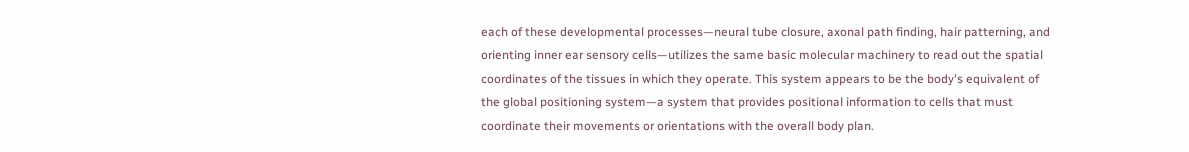each of these developmental processes—neural tube closure, axonal path finding, hair patterning, and orienting inner ear sensory cells—utilizes the same basic molecular machinery to read out the spatial coordinates of the tissues in which they operate. This system appears to be the body's equivalent of the global positioning system—a system that provides positional information to cells that must coordinate their movements or orientations with the overall body plan.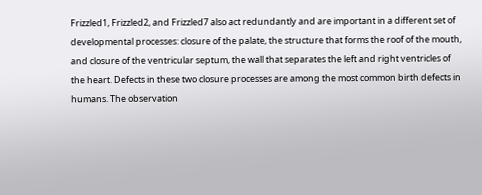Frizzled1, Frizzled2, and Frizzled7 also act redundantly and are important in a different set of developmental processes: closure of the palate, the structure that forms the roof of the mouth, and closure of the ventricular septum, the wall that separates the left and right ventricles of the heart. Defects in these two closure processes are among the most common birth defects in humans. The observation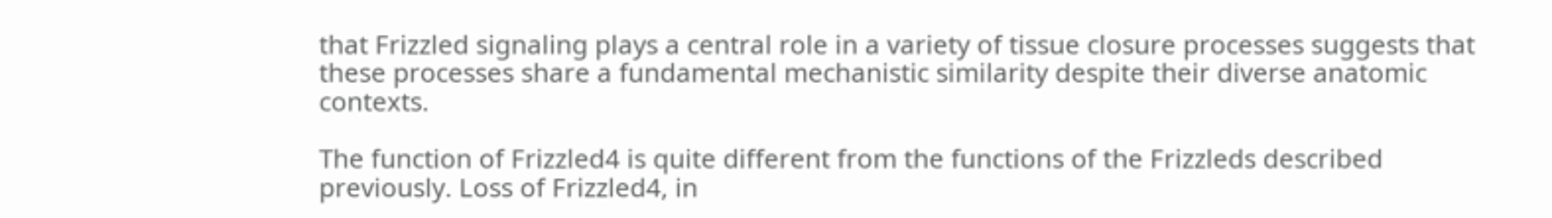that Frizzled signaling plays a central role in a variety of tissue closure processes suggests that these processes share a fundamental mechanistic similarity despite their diverse anatomic contexts.

The function of Frizzled4 is quite different from the functions of the Frizzleds described previously. Loss of Frizzled4, in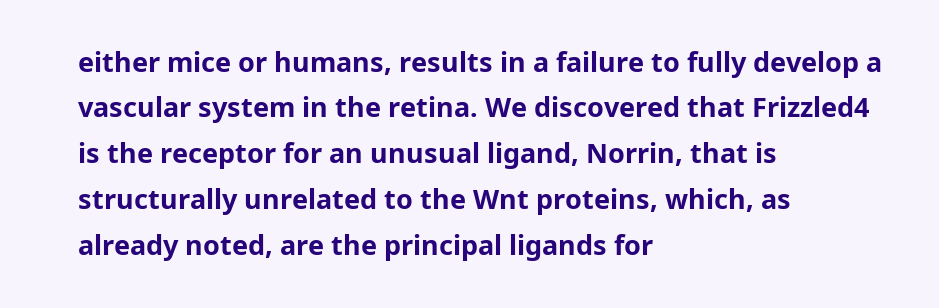either mice or humans, results in a failure to fully develop a vascular system in the retina. We discovered that Frizzled4 is the receptor for an unusual ligand, Norrin, that is structurally unrelated to the Wnt proteins, which, as already noted, are the principal ligands for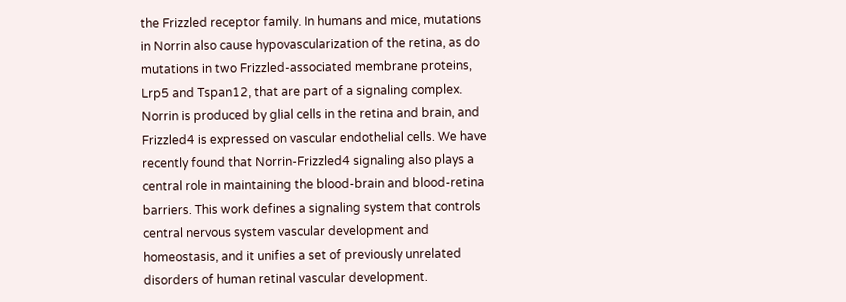the Frizzled receptor family. In humans and mice, mutations in Norrin also cause hypovascularization of the retina, as do mutations in two Frizzled-associated membrane proteins, Lrp5 and Tspan12, that are part of a signaling complex. Norrin is produced by glial cells in the retina and brain, and Frizzled4 is expressed on vascular endothelial cells. We have recently found that Norrin-Frizzled4 signaling also plays a central role in maintaining the blood-brain and blood-retina barriers. This work defines a signaling system that controls central nervous system vascular development and homeostasis, and it unifies a set of previously unrelated disorders of human retinal vascular development.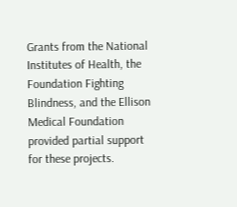Grants from the National Institutes of Health, the Foundation Fighting Blindness, and the Ellison Medical Foundation provided partial support for these projects.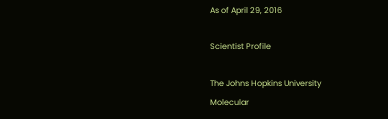As of April 29, 2016

Scientist Profile

The Johns Hopkins University
Molecular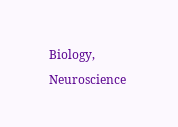Biology, Neuroscience